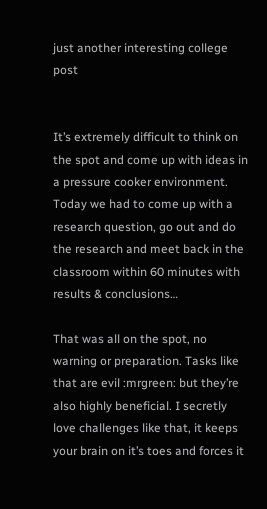just another interesting college post


It’s extremely difficult to think on the spot and come up with ideas in a pressure cooker environment. Today we had to come up with a research question, go out and do the research and meet back in the classroom within 60 minutes with results & conclusions…

That was all on the spot, no warning or preparation. Tasks like that are evil :mrgreen: but they’re also highly beneficial. I secretly love challenges like that, it keeps your brain on it’s toes and forces it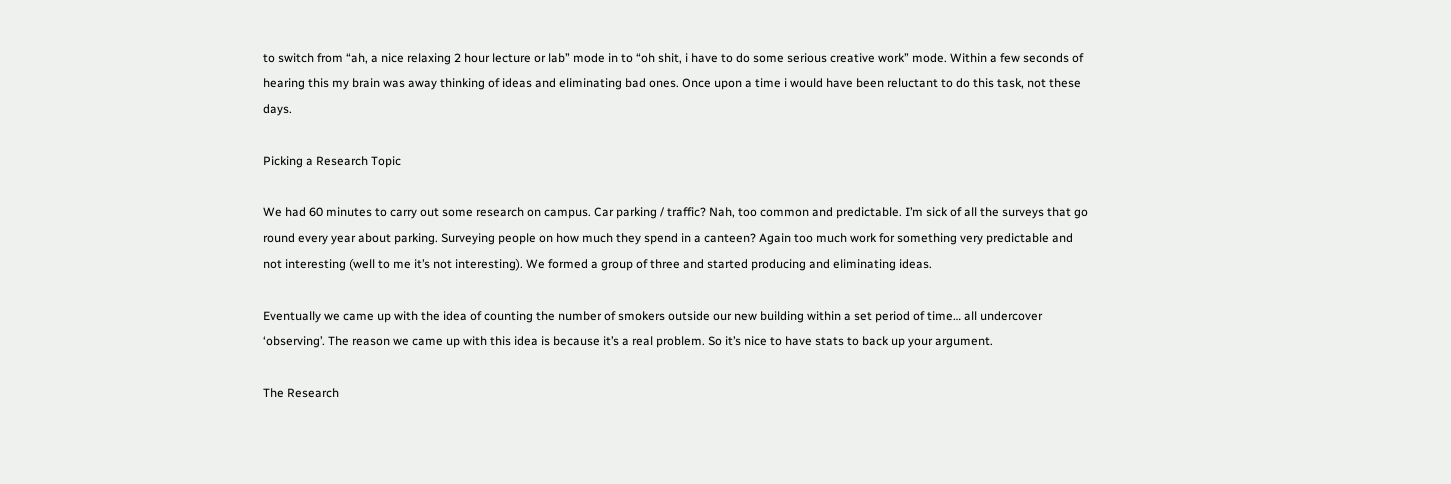to switch from “ah, a nice relaxing 2 hour lecture or lab” mode in to “oh shit, i have to do some serious creative work” mode. Within a few seconds of hearing this my brain was away thinking of ideas and eliminating bad ones. Once upon a time i would have been reluctant to do this task, not these days.

Picking a Research Topic

We had 60 minutes to carry out some research on campus. Car parking / traffic? Nah, too common and predictable. I’m sick of all the surveys that go round every year about parking. Surveying people on how much they spend in a canteen? Again too much work for something very predictable and not interesting (well to me it’s not interesting). We formed a group of three and started producing and eliminating ideas.

Eventually we came up with the idea of counting the number of smokers outside our new building within a set period of time… all undercover ‘observing’. The reason we came up with this idea is because it’s a real problem. So it’s nice to have stats to back up your argument.

The Research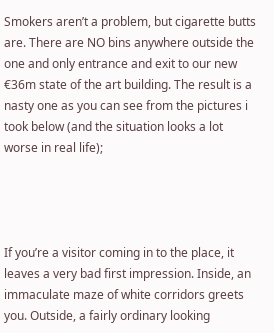Smokers aren’t a problem, but cigarette butts are. There are NO bins anywhere outside the one and only entrance and exit to our new €36m state of the art building. The result is a nasty one as you can see from the pictures i took below (and the situation looks a lot worse in real life);




If you’re a visitor coming in to the place, it leaves a very bad first impression. Inside, an immaculate maze of white corridors greets you. Outside, a fairly ordinary looking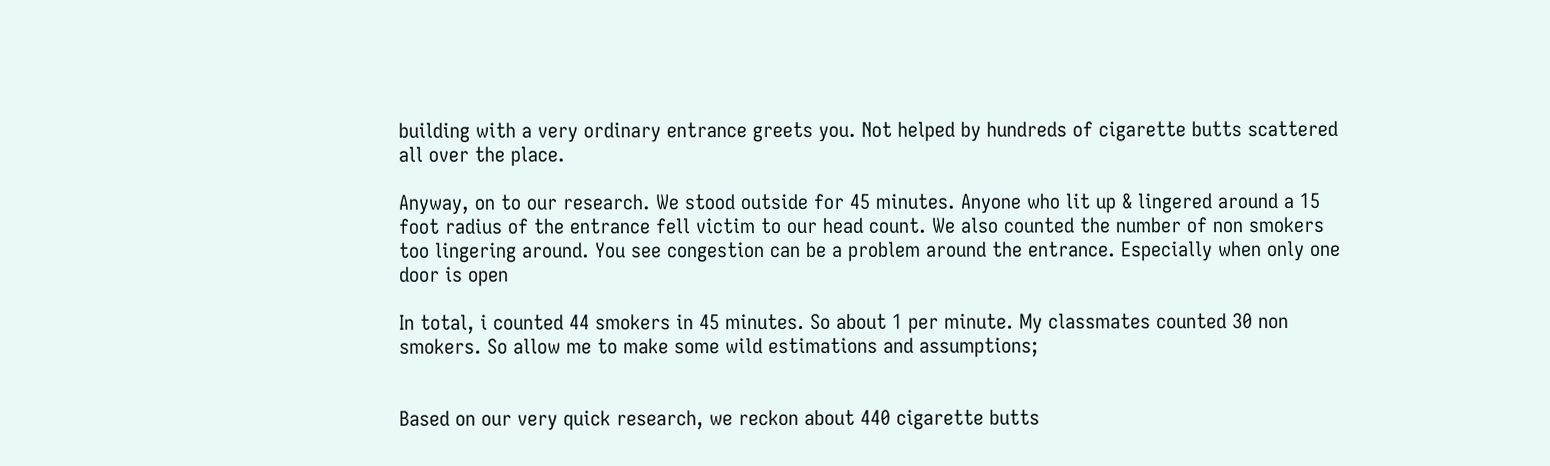building with a very ordinary entrance greets you. Not helped by hundreds of cigarette butts scattered all over the place.

Anyway, on to our research. We stood outside for 45 minutes. Anyone who lit up & lingered around a 15 foot radius of the entrance fell victim to our head count. We also counted the number of non smokers too lingering around. You see congestion can be a problem around the entrance. Especially when only one door is open

In total, i counted 44 smokers in 45 minutes. So about 1 per minute. My classmates counted 30 non smokers. So allow me to make some wild estimations and assumptions;


Based on our very quick research, we reckon about 440 cigarette butts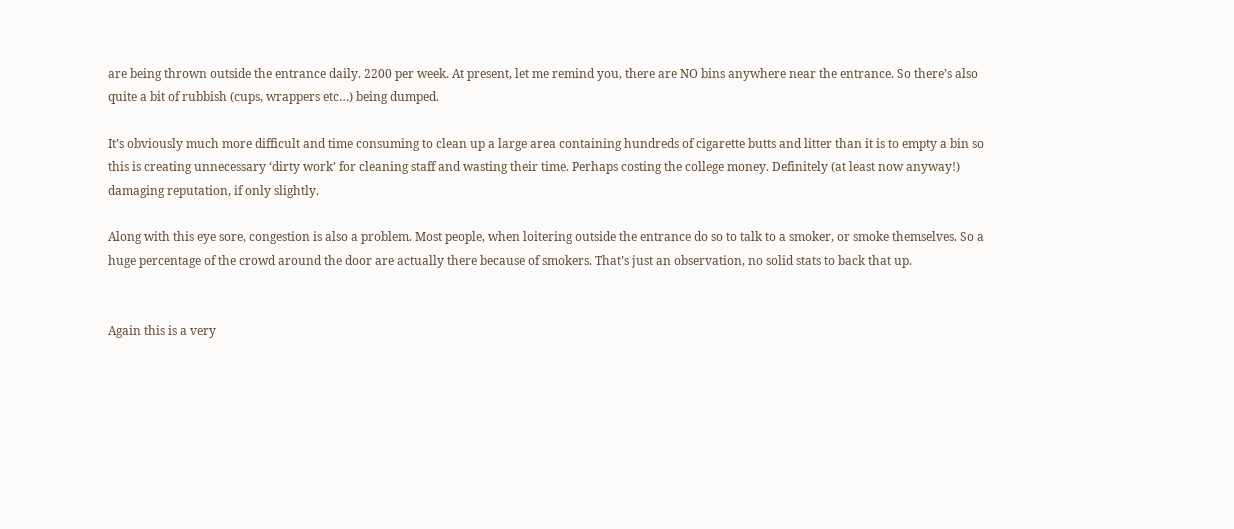are being thrown outside the entrance daily. 2200 per week. At present, let me remind you, there are NO bins anywhere near the entrance. So there’s also quite a bit of rubbish (cups, wrappers etc…) being dumped.

It’s obviously much more difficult and time consuming to clean up a large area containing hundreds of cigarette butts and litter than it is to empty a bin so this is creating unnecessary ‘dirty work’ for cleaning staff and wasting their time. Perhaps costing the college money. Definitely (at least now anyway!) damaging reputation, if only slightly.

Along with this eye sore, congestion is also a problem. Most people, when loitering outside the entrance do so to talk to a smoker, or smoke themselves. So a huge percentage of the crowd around the door are actually there because of smokers. That’s just an observation, no solid stats to back that up.


Again this is a very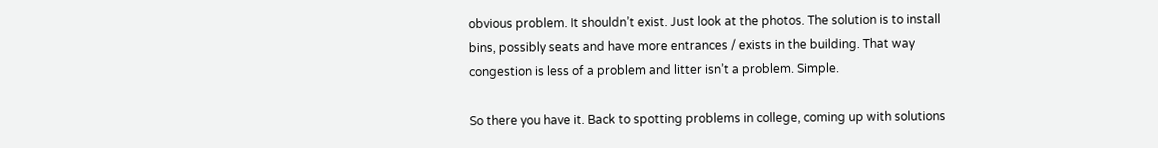obvious problem. It shouldn’t exist. Just look at the photos. The solution is to install bins, possibly seats and have more entrances / exists in the building. That way congestion is less of a problem and litter isn’t a problem. Simple.

So there you have it. Back to spotting problems in college, coming up with solutions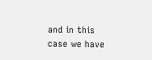and in this case we have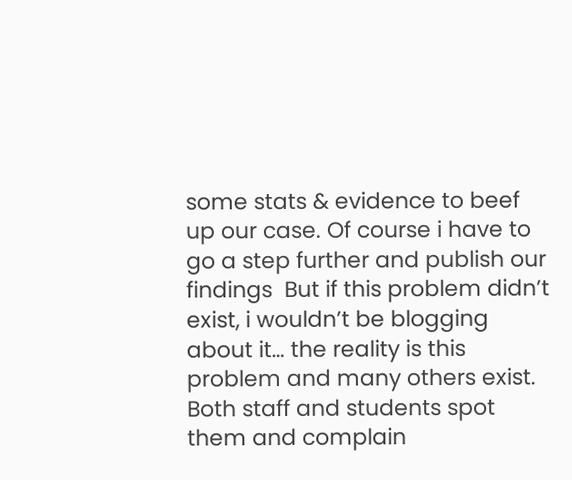some stats & evidence to beef up our case. Of course i have to go a step further and publish our findings  But if this problem didn’t exist, i wouldn’t be blogging about it… the reality is this problem and many others exist. Both staff and students spot them and complain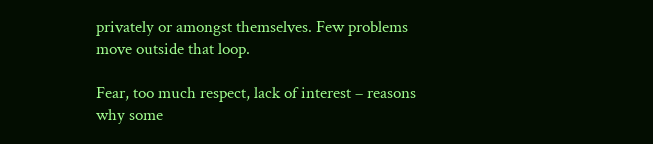privately or amongst themselves. Few problems move outside that loop.

Fear, too much respect, lack of interest – reasons why some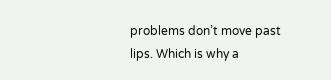problems don’t move past lips. Which is why a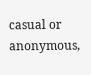casual or anonymous,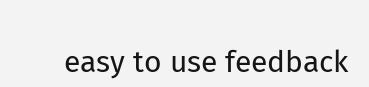easy to use feedback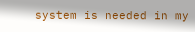system is needed in my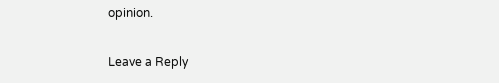opinion.

Leave a Reply